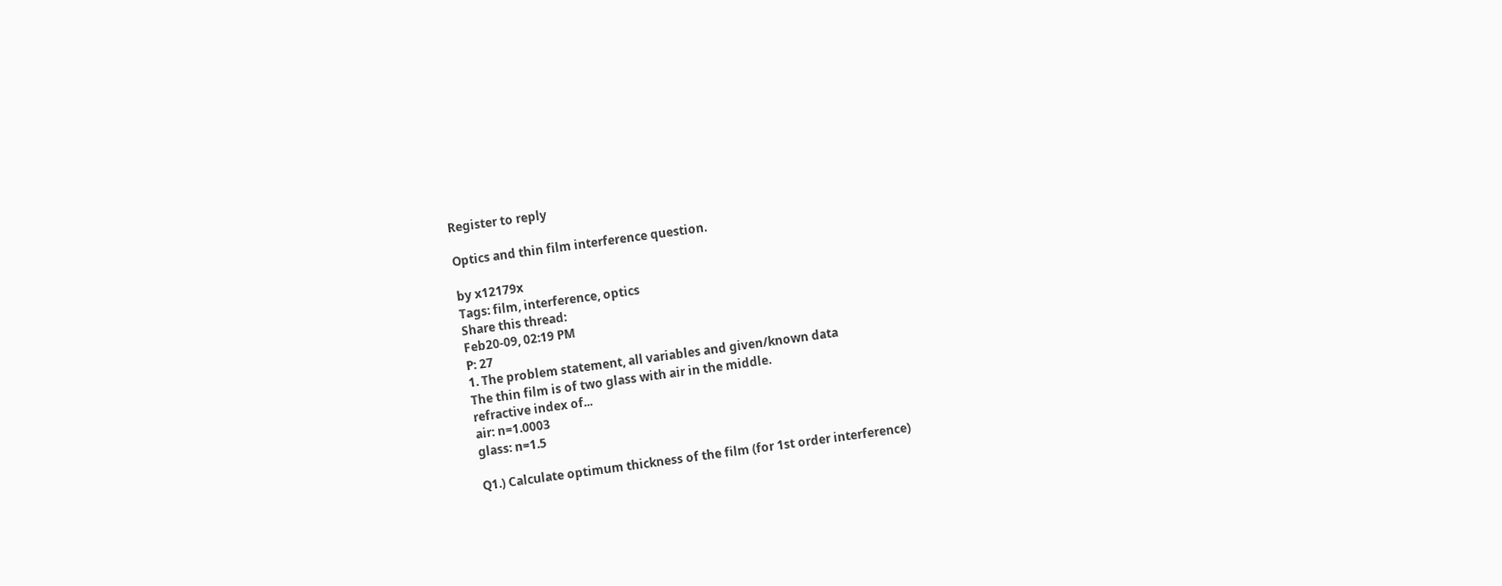Register to reply

Optics and thin film interference question.

by x12179x
Tags: film, interference, optics
Share this thread:
Feb20-09, 02:19 PM
P: 27
1. The problem statement, all variables and given/known data
The thin film is of two glass with air in the middle.
refractive index of...
air: n=1.0003
glass: n=1.5

Q1.) Calculate optimum thickness of the film (for 1st order interference)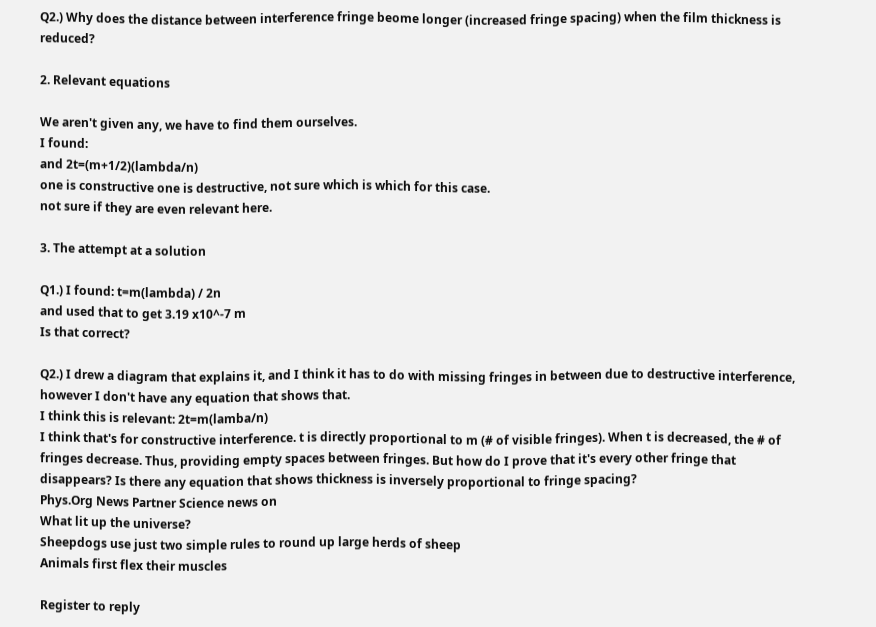Q2.) Why does the distance between interference fringe beome longer (increased fringe spacing) when the film thickness is reduced?

2. Relevant equations

We aren't given any, we have to find them ourselves.
I found:
and 2t=(m+1/2)(lambda/n)
one is constructive one is destructive, not sure which is which for this case.
not sure if they are even relevant here.

3. The attempt at a solution

Q1.) I found: t=m(lambda) / 2n
and used that to get 3.19 x10^-7 m
Is that correct?

Q2.) I drew a diagram that explains it, and I think it has to do with missing fringes in between due to destructive interference, however I don't have any equation that shows that.
I think this is relevant: 2t=m(lamba/n)
I think that's for constructive interference. t is directly proportional to m (# of visible fringes). When t is decreased, the # of fringes decrease. Thus, providing empty spaces between fringes. But how do I prove that it's every other fringe that disappears? Is there any equation that shows thickness is inversely proportional to fringe spacing?
Phys.Org News Partner Science news on
What lit up the universe?
Sheepdogs use just two simple rules to round up large herds of sheep
Animals first flex their muscles

Register to reply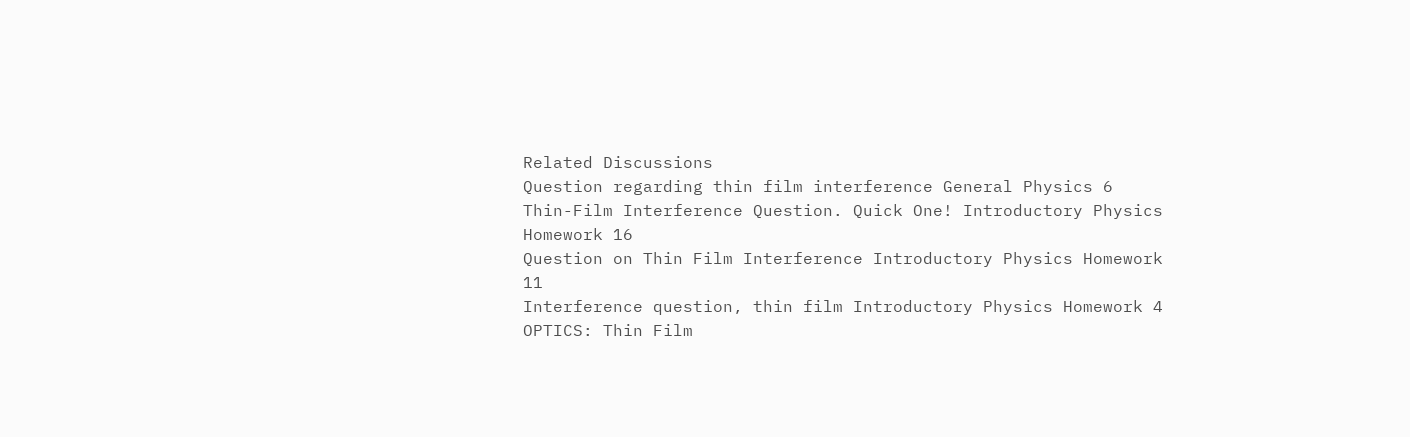Related Discussions
Question regarding thin film interference General Physics 6
Thin-Film Interference Question. Quick One! Introductory Physics Homework 16
Question on Thin Film Interference Introductory Physics Homework 11
Interference question, thin film Introductory Physics Homework 4
OPTICS: Thin Film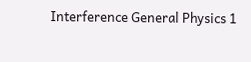Interference General Physics 1